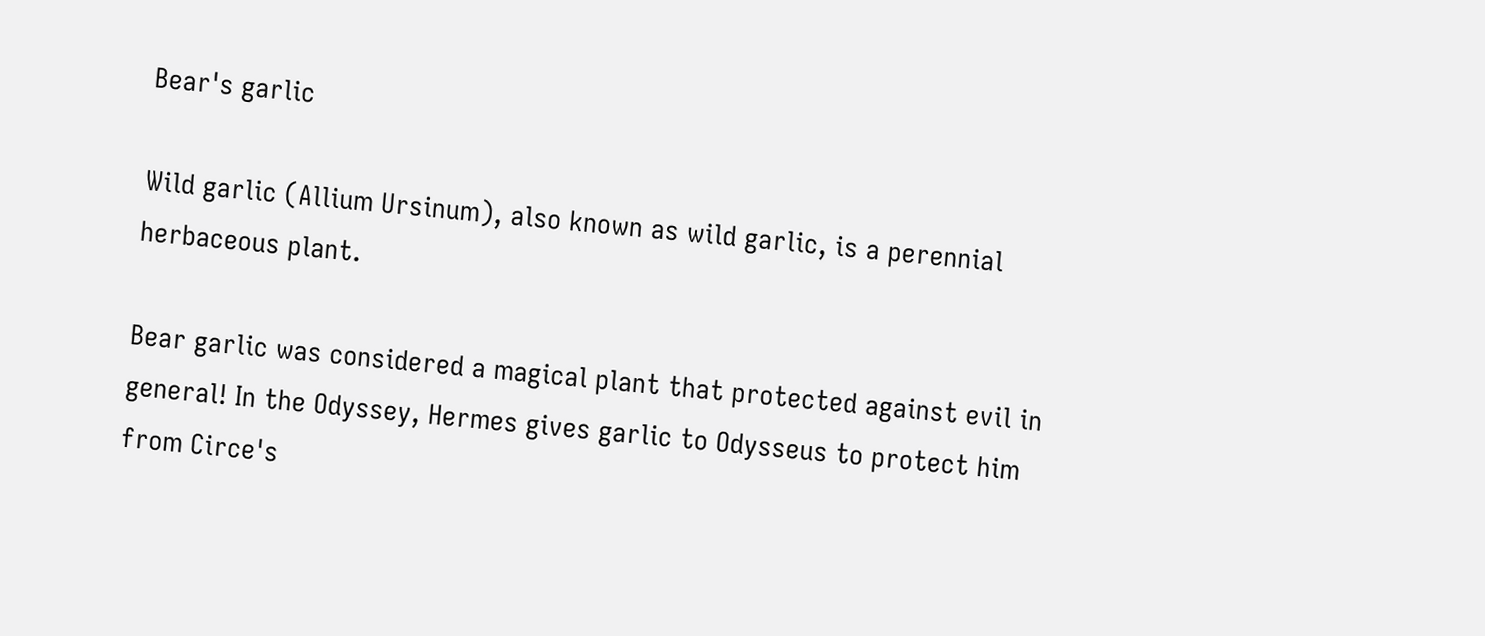Bear's garlic

Wild garlic (Allium Ursinum), also known as wild garlic, is a perennial herbaceous plant.

Bear garlic was considered a magical plant that protected against evil in general! In the Odyssey, Hermes gives garlic to Odysseus to protect him from Circe's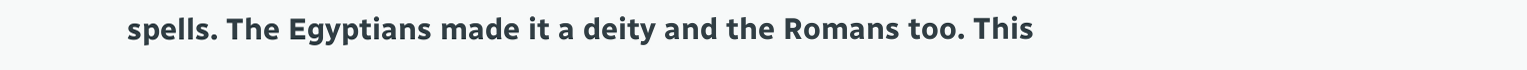spells. The Egyptians made it a deity and the Romans too. This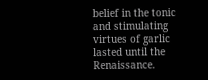belief in the tonic and stimulating virtues of garlic lasted until the Renaissance.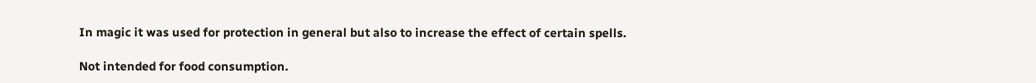In magic it was used for protection in general but also to increase the effect of certain spells.

Not intended for food consumption.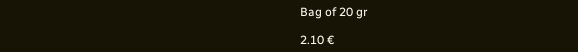Bag of 20 gr

2.10 €